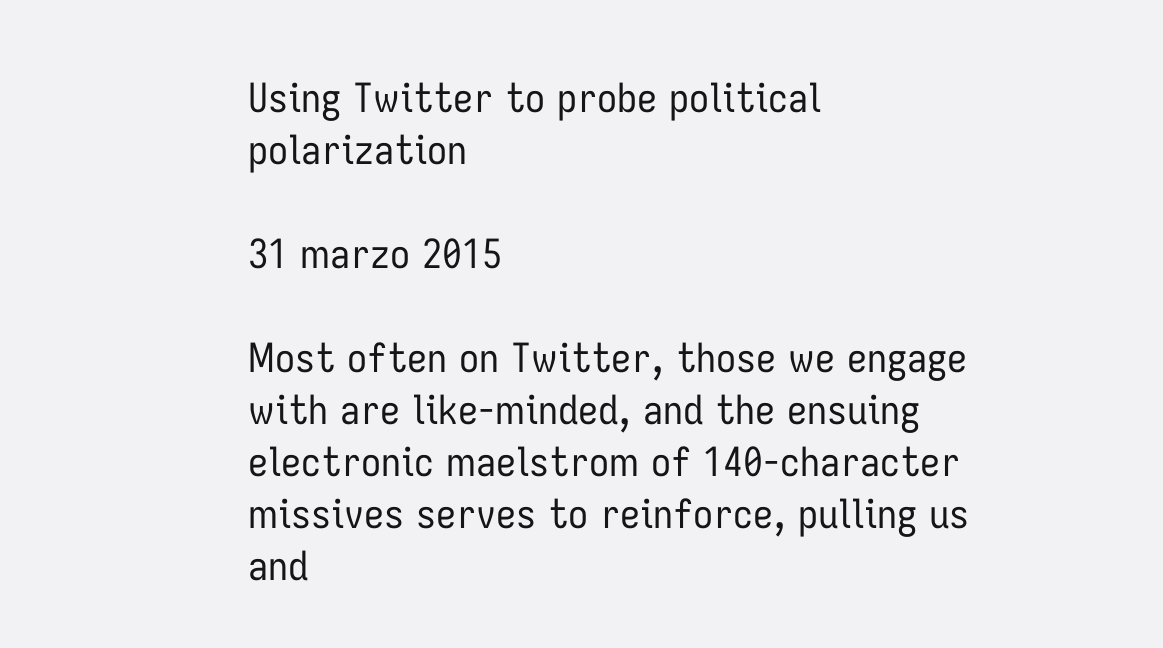Using Twitter to probe political polarization

31 marzo 2015

Most often on Twitter, those we engage with are like-minded, and the ensuing electronic maelstrom of 140-character missives serves to reinforce, pulling us and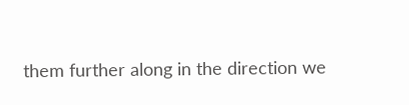them further along in the direction we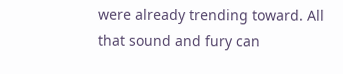were already trending toward. All that sound and fury can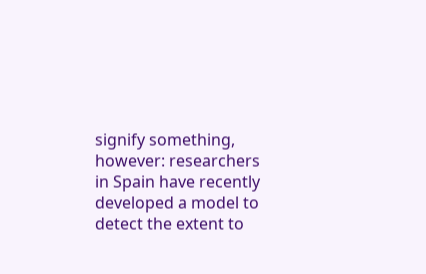signify something, however: researchers in Spain have recently developed a model to detect the extent to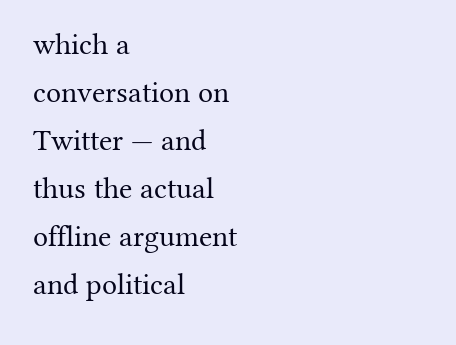which a conversation on Twitter — and thus the actual offline argument and political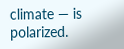climate — is polarized.